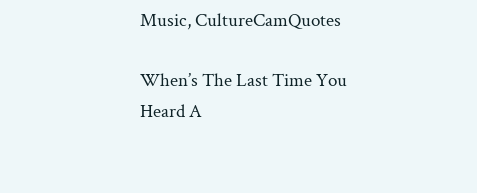Music, CultureCamQuotes

When’s The Last Time You Heard A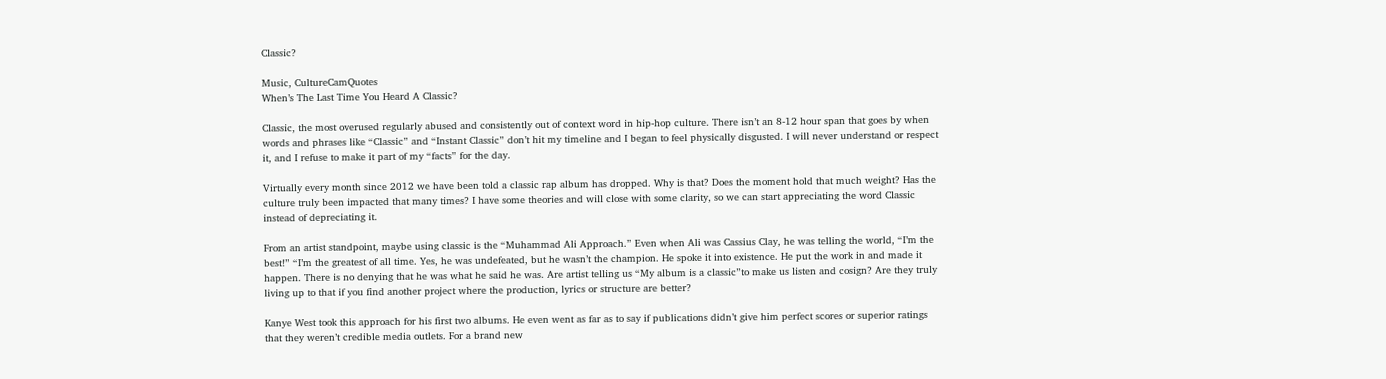Classic?

Music, CultureCamQuotes
When’s The Last Time You Heard A Classic?

Classic, the most overused regularly abused and consistently out of context word in hip-hop culture. There isn’t an 8-12 hour span that goes by when words and phrases like “Classic” and “Instant Classic” don’t hit my timeline and I began to feel physically disgusted. I will never understand or respect it, and I refuse to make it part of my “facts” for the day.

Virtually every month since 2012 we have been told a classic rap album has dropped. Why is that? Does the moment hold that much weight? Has the culture truly been impacted that many times? I have some theories and will close with some clarity, so we can start appreciating the word Classic instead of depreciating it.

From an artist standpoint, maybe using classic is the “Muhammad Ali Approach.” Even when Ali was Cassius Clay, he was telling the world, “I’m the best!” “I’m the greatest of all time. Yes, he was undefeated, but he wasn’t the champion. He spoke it into existence. He put the work in and made it happen. There is no denying that he was what he said he was. Are artist telling us “My album is a classic”to make us listen and cosign? Are they truly living up to that if you find another project where the production, lyrics or structure are better?

Kanye West took this approach for his first two albums. He even went as far as to say if publications didn’t give him perfect scores or superior ratings that they weren’t credible media outlets. For a brand new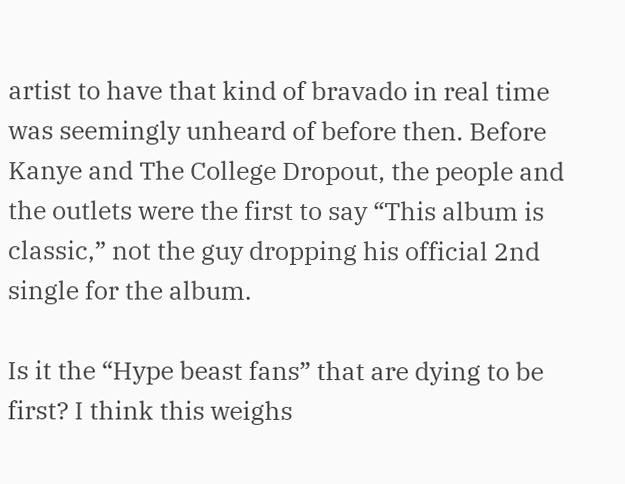artist to have that kind of bravado in real time was seemingly unheard of before then. Before Kanye and The College Dropout, the people and the outlets were the first to say “This album is classic,” not the guy dropping his official 2nd single for the album.

Is it the “Hype beast fans” that are dying to be first? I think this weighs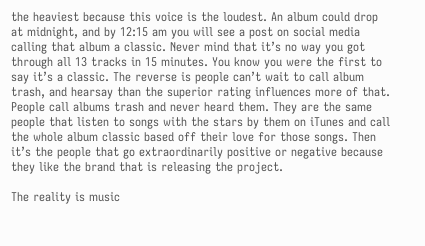the heaviest because this voice is the loudest. An album could drop at midnight, and by 12:15 am you will see a post on social media calling that album a classic. Never mind that it’s no way you got through all 13 tracks in 15 minutes. You know you were the first to say it’s a classic. The reverse is people can’t wait to call album trash, and hearsay than the superior rating influences more of that. People call albums trash and never heard them. They are the same people that listen to songs with the stars by them on iTunes and call the whole album classic based off their love for those songs. Then it’s the people that go extraordinarily positive or negative because they like the brand that is releasing the project.

The reality is music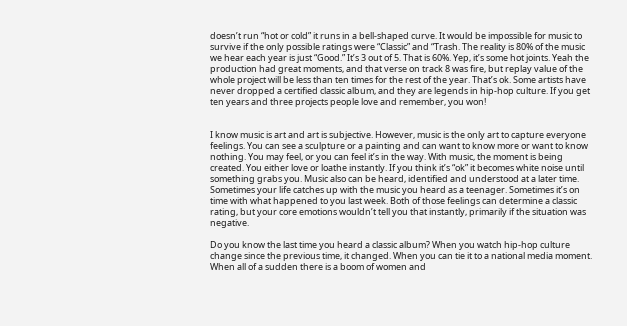doesn’t run “hot or cold” it runs in a bell-shaped curve. It would be impossible for music to survive if the only possible ratings were “Classic” and “Trash. The reality is 80% of the music we hear each year is just “Good.” It’s 3 out of 5. That is 60%. Yep, it’s some hot joints. Yeah the production had great moments, and that verse on track 8 was fire, but replay value of the whole project will be less than ten times for the rest of the year. That’s ok. Some artists have never dropped a certified classic album, and they are legends in hip-hop culture. If you get ten years and three projects people love and remember, you won!


I know music is art and art is subjective. However, music is the only art to capture everyone feelings. You can see a sculpture or a painting and can want to know more or want to know nothing. You may feel, or you can feel it’s in the way. With music, the moment is being created. You either love or loathe instantly. If you think it’s “ok” it becomes white noise until something grabs you. Music also can be heard, identified and understood at a later time. Sometimes your life catches up with the music you heard as a teenager. Sometimes it’s on time with what happened to you last week. Both of those feelings can determine a classic rating, but your core emotions wouldn’t tell you that instantly, primarily if the situation was negative.

Do you know the last time you heard a classic album? When you watch hip-hop culture change since the previous time, it changed. When you can tie it to a national media moment. When all of a sudden there is a boom of women and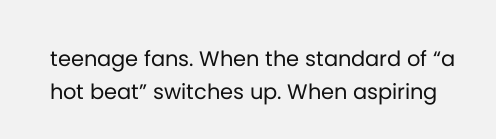teenage fans. When the standard of “a hot beat” switches up. When aspiring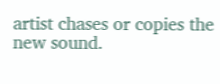artist chases or copies the new sound.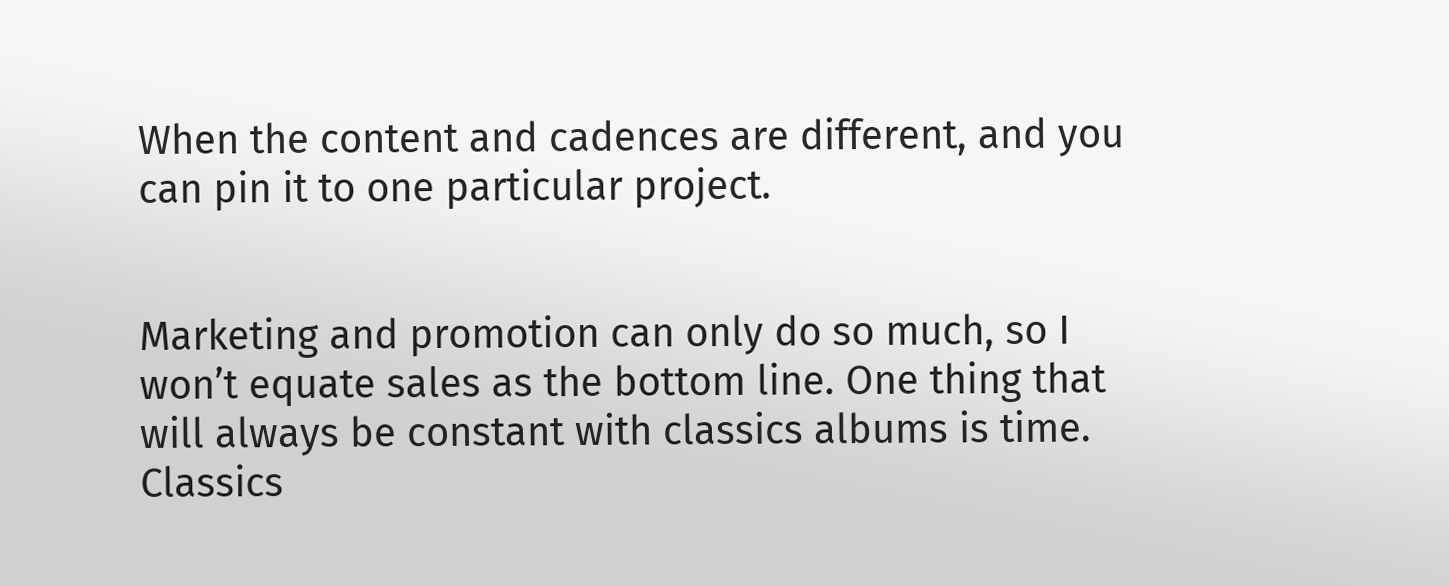When the content and cadences are different, and you can pin it to one particular project.


Marketing and promotion can only do so much, so I won’t equate sales as the bottom line. One thing that will always be constant with classics albums is time. Classics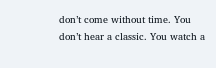don’t come without time. You don’t hear a classic. You watch a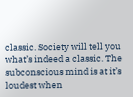classic. Society will tell you what’s indeed a classic. The subconscious mind is at it’s loudest when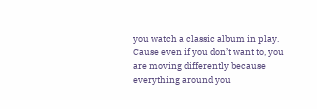you watch a classic album in play. Cause even if you don’t want to, you are moving differently because everything around you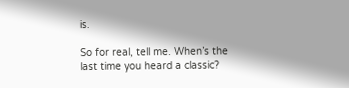is.

So for real, tell me. When’s the last time you heard a classic?